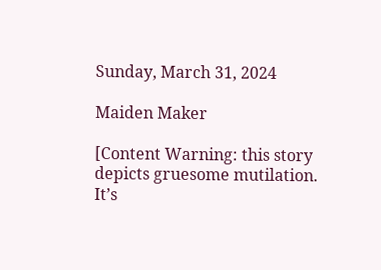Sunday, March 31, 2024

Maiden Maker

[Content Warning: this story depicts gruesome mutilation. It’s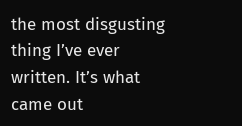the most disgusting thing I’ve ever written. It’s what came out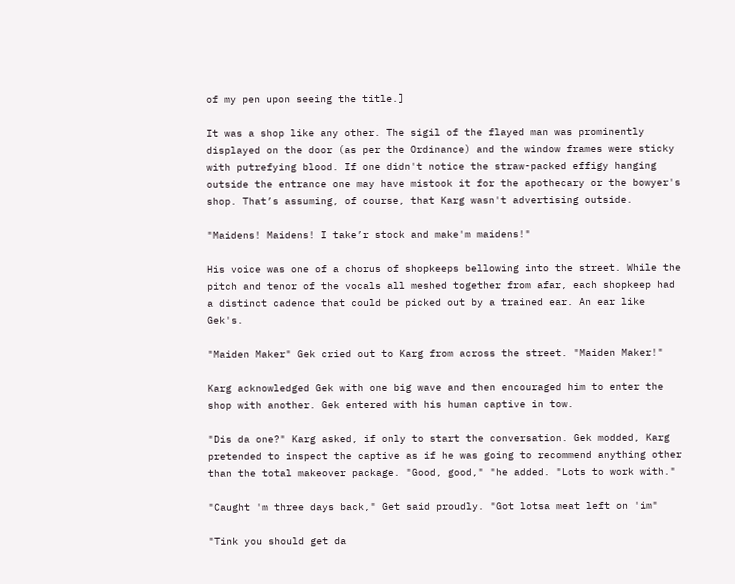of my pen upon seeing the title.]

It was a shop like any other. The sigil of the flayed man was prominently displayed on the door (as per the Ordinance) and the window frames were sticky with putrefying blood. If one didn't notice the straw-packed effigy hanging outside the entrance one may have mistook it for the apothecary or the bowyer's shop. That’s assuming, of course, that Karg wasn't advertising outside.

"Maidens! Maidens! I take’r stock and make'm maidens!"

His voice was one of a chorus of shopkeeps bellowing into the street. While the pitch and tenor of the vocals all meshed together from afar, each shopkeep had a distinct cadence that could be picked out by a trained ear. An ear like Gek's.

"Maiden Maker" Gek cried out to Karg from across the street. "Maiden Maker!"

Karg acknowledged Gek with one big wave and then encouraged him to enter the shop with another. Gek entered with his human captive in tow.

"Dis da one?" Karg asked, if only to start the conversation. Gek modded, Karg pretended to inspect the captive as if he was going to recommend anything other than the total makeover package. "Good, good," "he added. "Lots to work with."

"Caught 'm three days back," Get said proudly. "Got lotsa meat left on 'im"

"Tink you should get da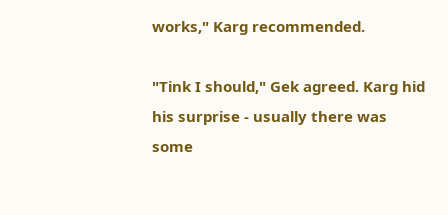works," Karg recommended.

"Tink I should," Gek agreed. Karg hid his surprise - usually there was some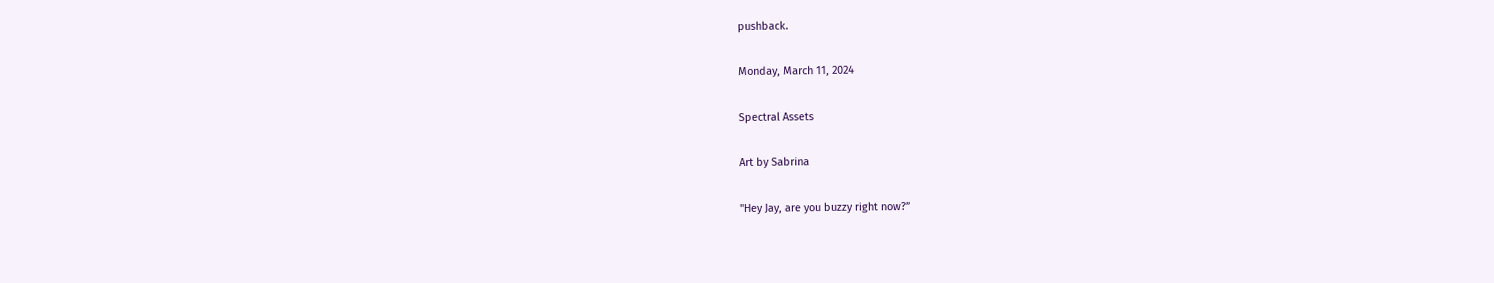pushback.

Monday, March 11, 2024

Spectral Assets

Art by Sabrina

"Hey Jay, are you buzzy right now?”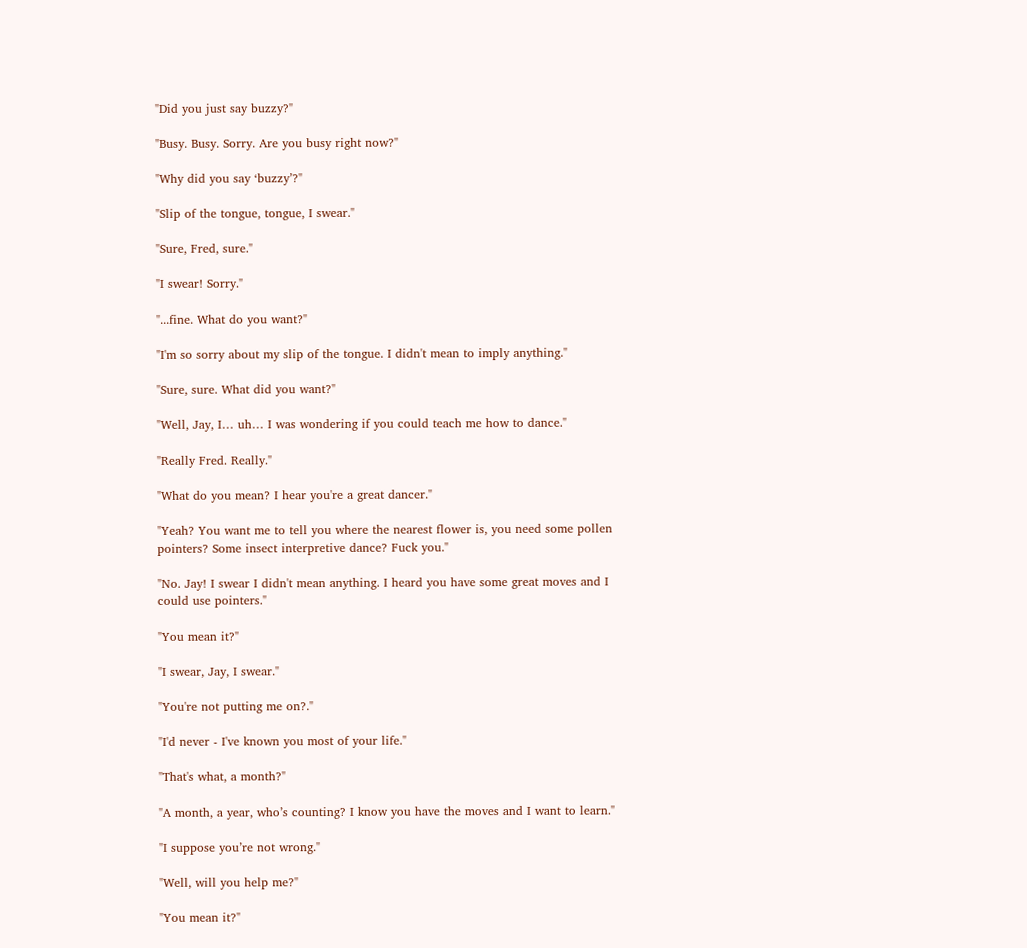"Did you just say buzzy?"

"Busy. Busy. Sorry. Are you busy right now?"

"Why did you say ‘buzzy’?"

"Slip of the tongue, tongue, I swear."

"Sure, Fred, sure."

"I swear! Sorry."

"...fine. What do you want?"

"I'm so sorry about my slip of the tongue. I didn't mean to imply anything."

"Sure, sure. What did you want?"

"Well, Jay, I… uh… I was wondering if you could teach me how to dance."

"Really Fred. Really."

"What do you mean? I hear you're a great dancer."

"Yeah? You want me to tell you where the nearest flower is, you need some pollen pointers? Some insect interpretive dance? Fuck you."

"No. Jay! I swear I didn't mean anything. I heard you have some great moves and I could use pointers."

"You mean it?"

"I swear, Jay, I swear."

"You're not putting me on?."

"I'd never - I've known you most of your life."

"That's what, a month?"

"A month, a year, who’s counting? I know you have the moves and I want to learn."

"I suppose you’re not wrong."

"Well, will you help me?"

"You mean it?"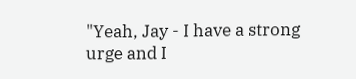"Yeah, Jay - I have a strong urge and I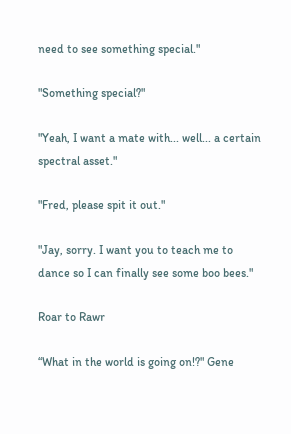need to see something special."

"Something special?"

"Yeah, I want a mate with... well... a certain spectral asset."

"Fred, please spit it out."

"Jay, sorry. I want you to teach me to dance so I can finally see some boo bees."

Roar to Rawr

“What in the world is going on!?" Gene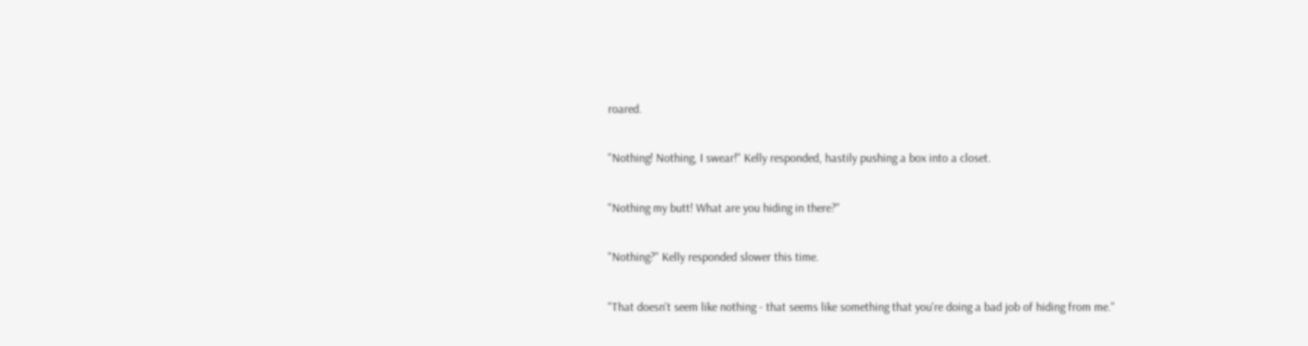roared.

"Nothing! Nothing, I swear!" Kelly responded, hastily pushing a box into a closet.

"Nothing my butt! What are you hiding in there?"

"Nothing?" Kelly responded slower this time.

"That doesn't seem like nothing - that seems like something that you're doing a bad job of hiding from me."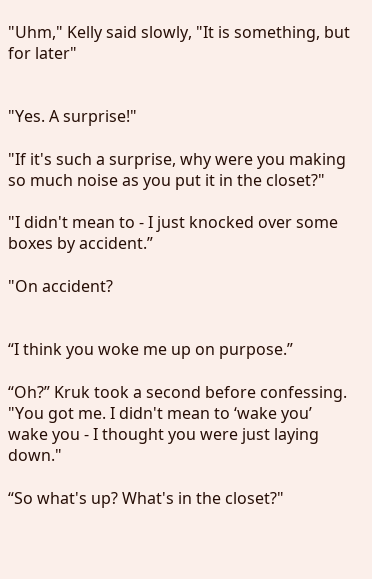"Uhm," Kelly said slowly, "It is something, but for later"


"Yes. A surprise!"

"If it's such a surprise, why were you making so much noise as you put it in the closet?"

"I didn't mean to - I just knocked over some boxes by accident.”

"On accident?


“I think you woke me up on purpose.”

“Oh?” Kruk took a second before confessing. "You got me. I didn't mean to ‘wake you’ wake you - I thought you were just laying down."

“So what's up? What's in the closet?"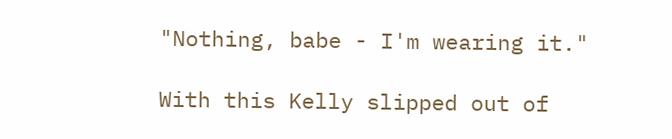"Nothing, babe - I'm wearing it."

With this Kelly slipped out of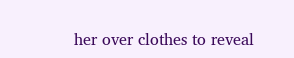her over clothes to reveal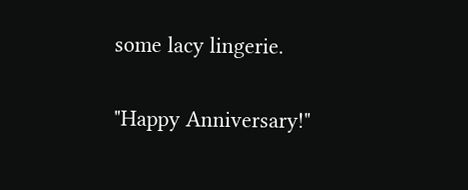some lacy lingerie.

"Happy Anniversary!"